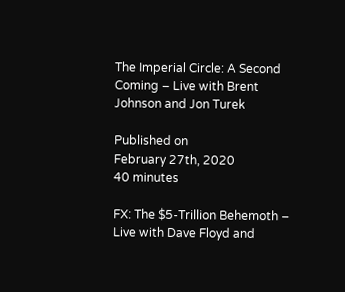The Imperial Circle: A Second Coming – Live with Brent Johnson and Jon Turek

Published on
February 27th, 2020
40 minutes

FX: The $5-Trillion Behemoth – Live with Dave Floyd and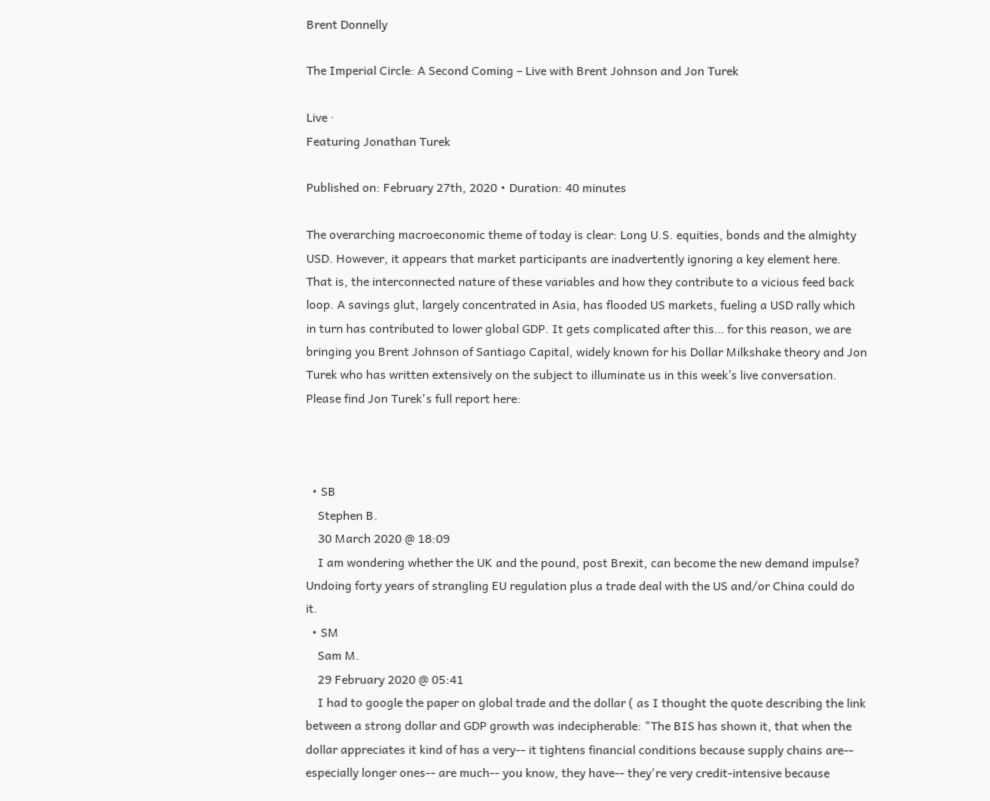Brent Donnelly

The Imperial Circle: A Second Coming – Live with Brent Johnson and Jon Turek

Live ·
Featuring Jonathan Turek

Published on: February 27th, 2020 • Duration: 40 minutes

The overarching macroeconomic theme of today is clear: Long U.S. equities, bonds and the almighty USD. However, it appears that market participants are inadvertently ignoring a key element here. That is, the interconnected nature of these variables and how they contribute to a vicious feed back loop. A savings glut, largely concentrated in Asia, has flooded US markets, fueling a USD rally which in turn has contributed to lower global GDP. It gets complicated after this… for this reason, we are bringing you Brent Johnson of Santiago Capital, widely known for his Dollar Milkshake theory and Jon Turek who has written extensively on the subject to illuminate us in this week’s live conversation. Please find Jon Turek's full report here:



  • SB
    Stephen B.
    30 March 2020 @ 18:09
    I am wondering whether the UK and the pound, post Brexit, can become the new demand impulse? Undoing forty years of strangling EU regulation plus a trade deal with the US and/or China could do it.
  • SM
    Sam M.
    29 February 2020 @ 05:41
    I had to google the paper on global trade and the dollar ( as I thought the quote describing the link between a strong dollar and GDP growth was indecipherable: "The BIS has shown it, that when the dollar appreciates it kind of has a very-- it tightens financial conditions because supply chains are-- especially longer ones-- are much-- you know, they have-- they're very credit-intensive because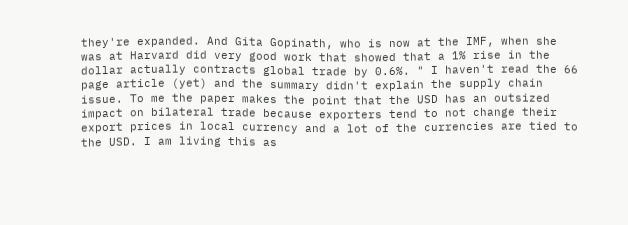they're expanded. And Gita Gopinath, who is now at the IMF, when she was at Harvard did very good work that showed that a 1% rise in the dollar actually contracts global trade by 0.6%. " I haven't read the 66 page article (yet) and the summary didn't explain the supply chain issue. To me the paper makes the point that the USD has an outsized impact on bilateral trade because exporters tend to not change their export prices in local currency and a lot of the currencies are tied to the USD. I am living this as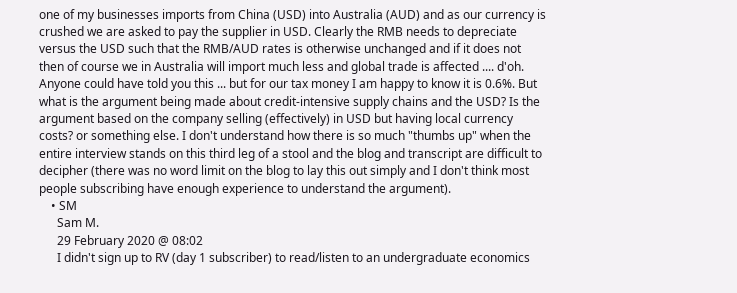one of my businesses imports from China (USD) into Australia (AUD) and as our currency is crushed we are asked to pay the supplier in USD. Clearly the RMB needs to depreciate versus the USD such that the RMB/AUD rates is otherwise unchanged and if it does not then of course we in Australia will import much less and global trade is affected .... d'oh. Anyone could have told you this ... but for our tax money I am happy to know it is 0.6%. But what is the argument being made about credit-intensive supply chains and the USD? Is the argument based on the company selling (effectively) in USD but having local currency costs? or something else. I don't understand how there is so much "thumbs up" when the entire interview stands on this third leg of a stool and the blog and transcript are difficult to decipher (there was no word limit on the blog to lay this out simply and I don't think most people subscribing have enough experience to understand the argument).
    • SM
      Sam M.
      29 February 2020 @ 08:02
      I didn't sign up to RV (day 1 subscriber) to read/listen to an undergraduate economics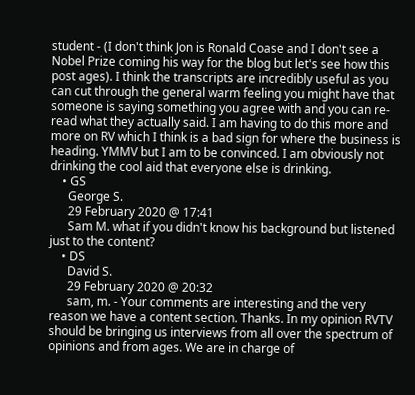student - (I don't think Jon is Ronald Coase and I don't see a Nobel Prize coming his way for the blog but let's see how this post ages). I think the transcripts are incredibly useful as you can cut through the general warm feeling you might have that someone is saying something you agree with and you can re-read what they actually said. I am having to do this more and more on RV which I think is a bad sign for where the business is heading. YMMV but I am to be convinced. I am obviously not drinking the cool aid that everyone else is drinking.
    • GS
      George S.
      29 February 2020 @ 17:41
      Sam M. what if you didn't know his background but listened just to the content?
    • DS
      David S.
      29 February 2020 @ 20:32
      sam, m. - Your comments are interesting and the very reason we have a content section. Thanks. In my opinion RVTV should be bringing us interviews from all over the spectrum of opinions and from ages. We are in charge of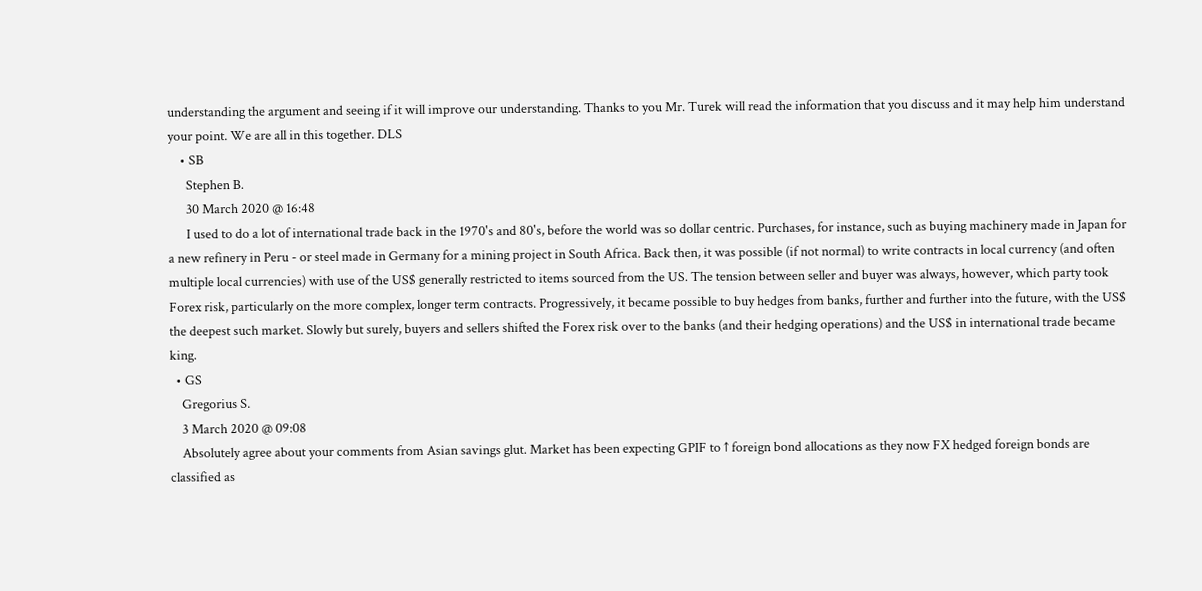understanding the argument and seeing if it will improve our understanding. Thanks to you Mr. Turek will read the information that you discuss and it may help him understand your point. We are all in this together. DLS
    • SB
      Stephen B.
      30 March 2020 @ 16:48
      I used to do a lot of international trade back in the 1970's and 80's, before the world was so dollar centric. Purchases, for instance, such as buying machinery made in Japan for a new refinery in Peru - or steel made in Germany for a mining project in South Africa. Back then, it was possible (if not normal) to write contracts in local currency (and often multiple local currencies) with use of the US$ generally restricted to items sourced from the US. The tension between seller and buyer was always, however, which party took Forex risk, particularly on the more complex, longer term contracts. Progressively, it became possible to buy hedges from banks, further and further into the future, with the US$ the deepest such market. Slowly but surely, buyers and sellers shifted the Forex risk over to the banks (and their hedging operations) and the US$ in international trade became king.
  • GS
    Gregorius S.
    3 March 2020 @ 09:08
    Absolutely agree about your comments from Asian savings glut. Market has been expecting GPIF to ↑ foreign bond allocations as they now FX hedged foreign bonds are classified as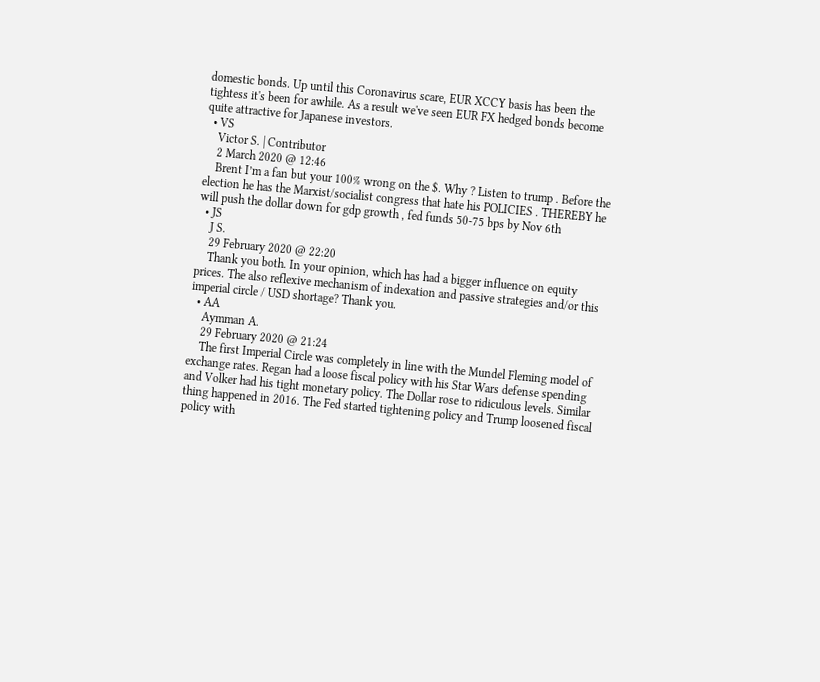domestic bonds. Up until this Coronavirus scare, EUR XCCY basis has been the tightess it's been for awhile. As a result we've seen EUR FX hedged bonds become quite attractive for Japanese investors.
  • VS
    Victor S. | Contributor
    2 March 2020 @ 12:46
    Brent I’m a fan but your 100% wrong on the $. Why ? Listen to trump . Before the election he has the Marxist/socialist congress that hate his POLICIES . THEREBY he will push the dollar down for gdp growth , fed funds 50-75 bps by Nov 6th
  • JS
    J S.
    29 February 2020 @ 22:20
    Thank you both. In your opinion, which has had a bigger influence on equity prices. The also reflexive mechanism of indexation and passive strategies and/or this imperial circle / USD shortage? Thank you.
  • AA
    Aymman A.
    29 February 2020 @ 21:24
    The first Imperial Circle was completely in line with the Mundel Fleming model of exchange rates. Regan had a loose fiscal policy with his Star Wars defense spending and Volker had his tight monetary policy. The Dollar rose to ridiculous levels. Similar thing happened in 2016. The Fed started tightening policy and Trump loosened fiscal policy with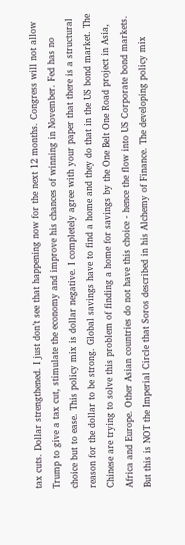tax cuts. Dollar strengthened. I just don’t see that happening now for the next 12 months. Congress will not allow Trump to give a tax cut, stimulate the economy and improve his chances of winning in November. Fed has no choice but to ease. This policy mix is dollar negative. I completely agree with your paper that there is a structural reason for the dollar to be strong. Global savings have to find a home and they do that in the US bond market. The Chinese are trying to solve this problem of finding a home for savings by the One Belt One Road project in Asia, Africa and Europe. Other Asian countries do not have this choice - hence the flow into US Corporate bond markets. But this is NOT the Imperial Circle that Soros described in his Alchemy of Finance. The developing policy mix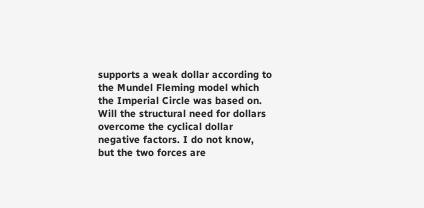supports a weak dollar according to the Mundel Fleming model which the Imperial Circle was based on. Will the structural need for dollars overcome the cyclical dollar negative factors. I do not know, but the two forces are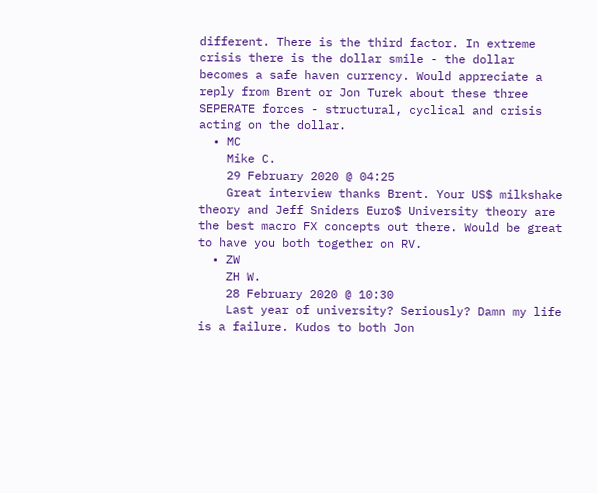different. There is the third factor. In extreme crisis there is the dollar smile - the dollar becomes a safe haven currency. Would appreciate a reply from Brent or Jon Turek about these three SEPERATE forces - structural, cyclical and crisis acting on the dollar.
  • MC
    Mike C.
    29 February 2020 @ 04:25
    Great interview thanks Brent. Your US$ milkshake theory and Jeff Sniders Euro$ University theory are the best macro FX concepts out there. Would be great to have you both together on RV.
  • ZW
    ZH W.
    28 February 2020 @ 10:30
    Last year of university? Seriously? Damn my life is a failure. Kudos to both Jon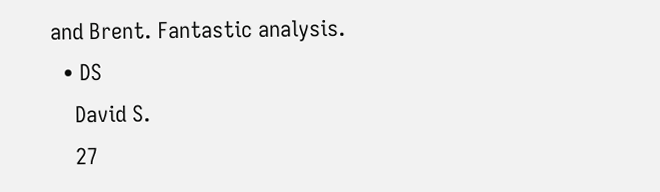and Brent. Fantastic analysis.
  • DS
    David S.
    27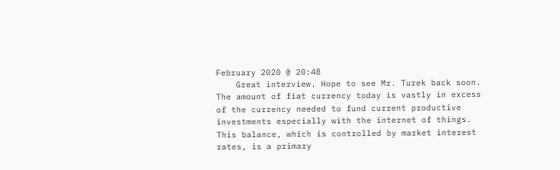February 2020 @ 20:48
    Great interview. Hope to see Mr. Turek back soon. The amount of fiat currency today is vastly in excess of the currency needed to fund current productive investments especially with the internet of things. This balance, which is controlled by market interest rates, is a primary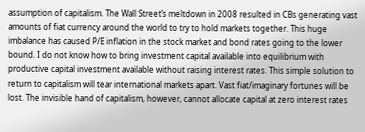assumption of capitalism. The Wall Street’s meltdown in 2008 resulted in CBs generating vast amounts of fiat currency around the world to try to hold markets together. This huge imbalance has caused P/E inflation in the stock market and bond rates going to the lower bound. I do not know how to bring investment capital available into equilibrium with productive capital investment available without raising interest rates. This simple solution to return to capitalism will tear international markets apart. Vast fiat/imaginary fortunes will be lost. The invisible hand of capitalism, however, cannot allocate capital at zero interest rates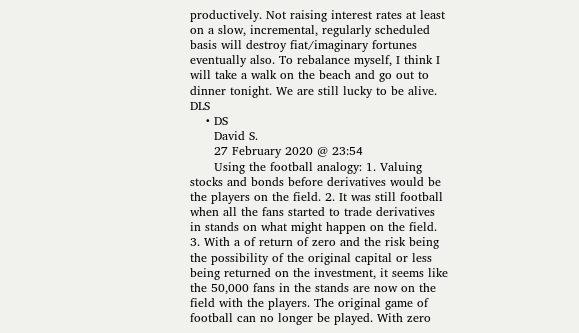productively. Not raising interest rates at least on a slow, incremental, regularly scheduled basis will destroy fiat/imaginary fortunes eventually also. To rebalance myself, I think I will take a walk on the beach and go out to dinner tonight. We are still lucky to be alive. DLS
    • DS
      David S.
      27 February 2020 @ 23:54
      Using the football analogy: 1. Valuing stocks and bonds before derivatives would be the players on the field. 2. It was still football when all the fans started to trade derivatives in stands on what might happen on the field. 3. With a of return of zero and the risk being the possibility of the original capital or less being returned on the investment, it seems like the 50,000 fans in the stands are now on the field with the players. The original game of football can no longer be played. With zero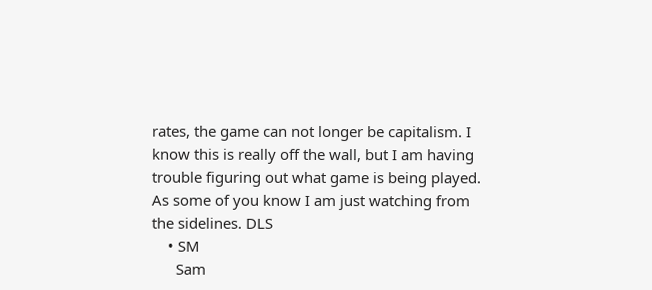rates, the game can not longer be capitalism. I know this is really off the wall, but I am having trouble figuring out what game is being played. As some of you know I am just watching from the sidelines. DLS
    • SM
      Sam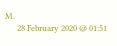M.
      28 February 2020 @ 01:51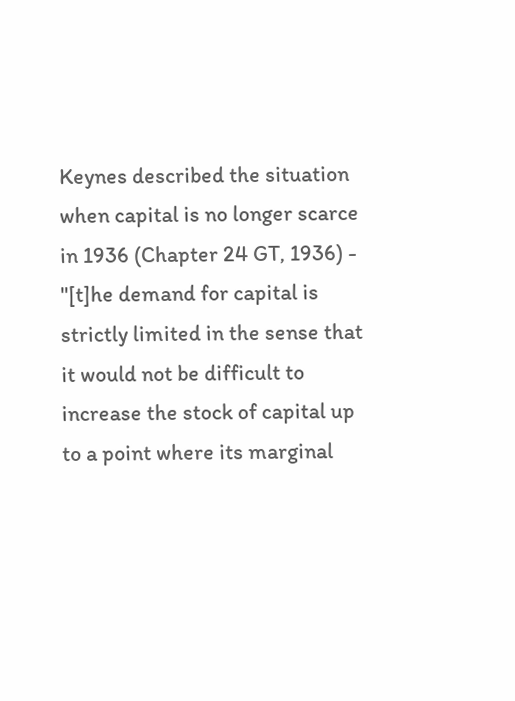Keynes described the situation when capital is no longer scarce in 1936 (Chapter 24 GT, 1936) - "[t]he demand for capital is strictly limited in the sense that it would not be difficult to increase the stock of capital up to a point where its marginal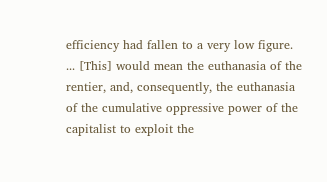efficiency had fallen to a very low figure. ... [This] would mean the euthanasia of the rentier, and, consequently, the euthanasia of the cumulative oppressive power of the capitalist to exploit the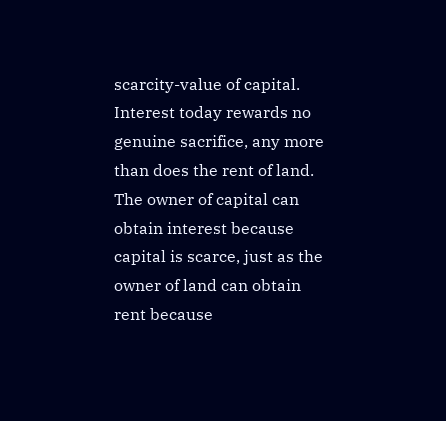scarcity-value of capital. Interest today rewards no genuine sacrifice, any more than does the rent of land. The owner of capital can obtain interest because capital is scarce, just as the owner of land can obtain rent because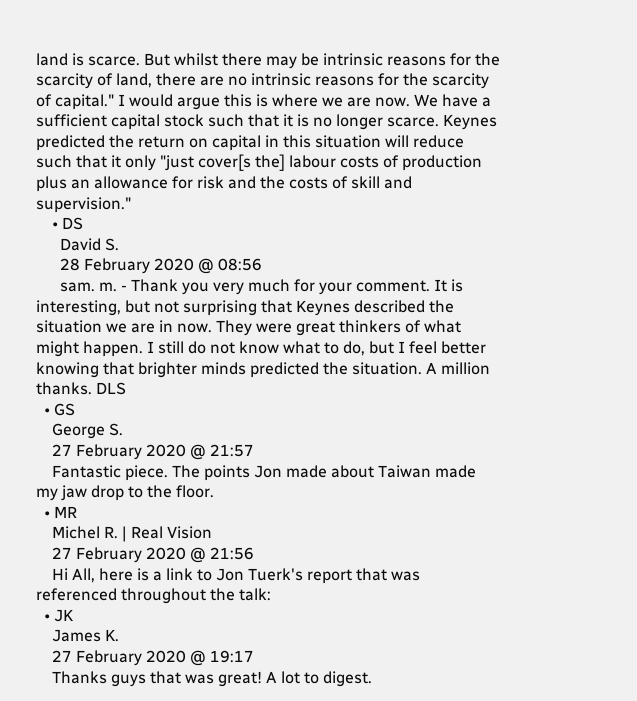land is scarce. But whilst there may be intrinsic reasons for the scarcity of land, there are no intrinsic reasons for the scarcity of capital." I would argue this is where we are now. We have a sufficient capital stock such that it is no longer scarce. Keynes predicted the return on capital in this situation will reduce such that it only "just cover[s the] labour costs of production plus an allowance for risk and the costs of skill and supervision."
    • DS
      David S.
      28 February 2020 @ 08:56
      sam. m. - Thank you very much for your comment. It is interesting, but not surprising that Keynes described the situation we are in now. They were great thinkers of what might happen. I still do not know what to do, but I feel better knowing that brighter minds predicted the situation. A million thanks. DLS
  • GS
    George S.
    27 February 2020 @ 21:57
    Fantastic piece. The points Jon made about Taiwan made my jaw drop to the floor.
  • MR
    Michel R. | Real Vision
    27 February 2020 @ 21:56
    Hi All, here is a link to Jon Tuerk's report that was referenced throughout the talk:
  • JK
    James K.
    27 February 2020 @ 19:17
    Thanks guys that was great! A lot to digest.